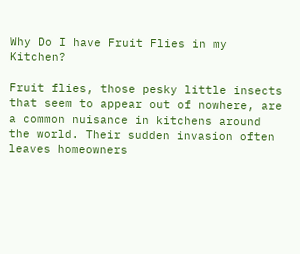Why Do I have Fruit Flies in my Kitchen?

Fruit flies, those pesky little insects that seem to appear out of nowhere, are a common nuisance in kitchens around the world. Their sudden invasion often leaves homeowners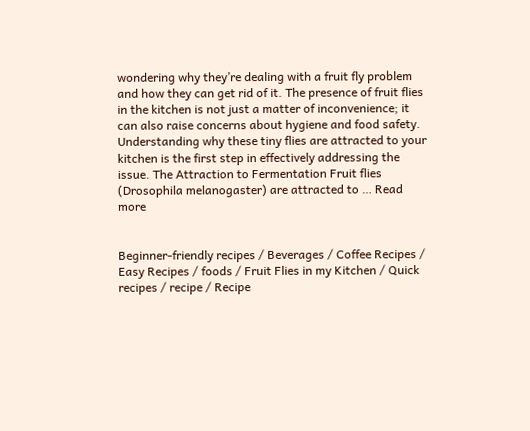wondering why they’re dealing with a fruit fly problem and how they can get rid of it. The presence of fruit flies in the kitchen is not just a matter of inconvenience; it can also raise concerns about hygiene and food safety. Understanding why these tiny flies are attracted to your kitchen is the first step in effectively addressing the issue. The Attraction to Fermentation Fruit flies (Drosophila melanogaster) are attracted to … Read more


Beginner-friendly recipes / Beverages / Coffee Recipes / Easy Recipes / foods / Fruit Flies in my Kitchen / Quick recipes / recipe / Recipe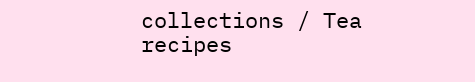collections / Tea recipes